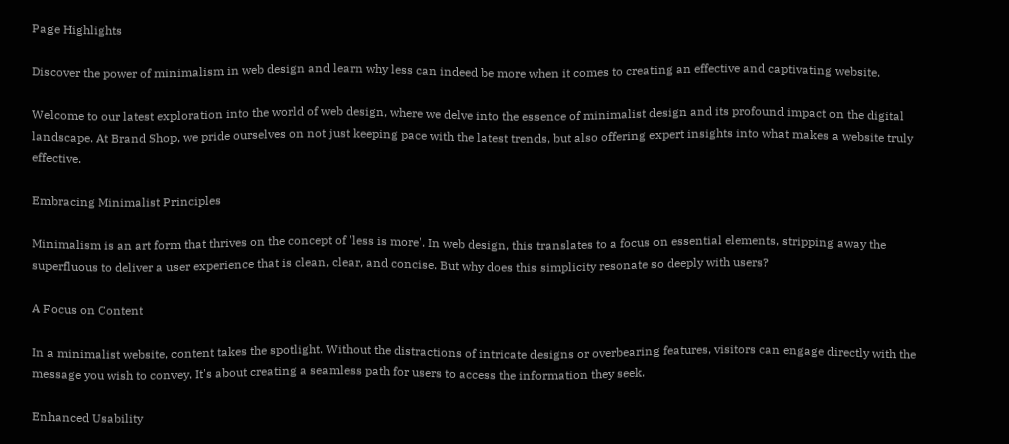Page Highlights

Discover the power of minimalism in web design and learn why less can indeed be more when it comes to creating an effective and captivating website.

Welcome to our latest exploration into the world of web design, where we delve into the essence of minimalist design and its profound impact on the digital landscape. At Brand Shop, we pride ourselves on not just keeping pace with the latest trends, but also offering expert insights into what makes a website truly effective.

Embracing Minimalist Principles

Minimalism is an art form that thrives on the concept of 'less is more'. In web design, this translates to a focus on essential elements, stripping away the superfluous to deliver a user experience that is clean, clear, and concise. But why does this simplicity resonate so deeply with users?

A Focus on Content

In a minimalist website, content takes the spotlight. Without the distractions of intricate designs or overbearing features, visitors can engage directly with the message you wish to convey. It's about creating a seamless path for users to access the information they seek.

Enhanced Usability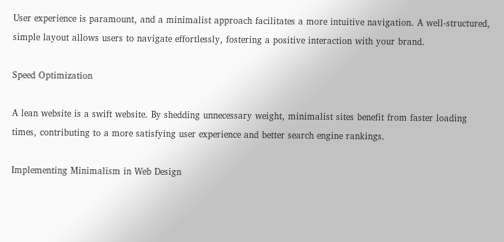User experience is paramount, and a minimalist approach facilitates a more intuitive navigation. A well-structured, simple layout allows users to navigate effortlessly, fostering a positive interaction with your brand.

Speed Optimization

A lean website is a swift website. By shedding unnecessary weight, minimalist sites benefit from faster loading times, contributing to a more satisfying user experience and better search engine rankings.

Implementing Minimalism in Web Design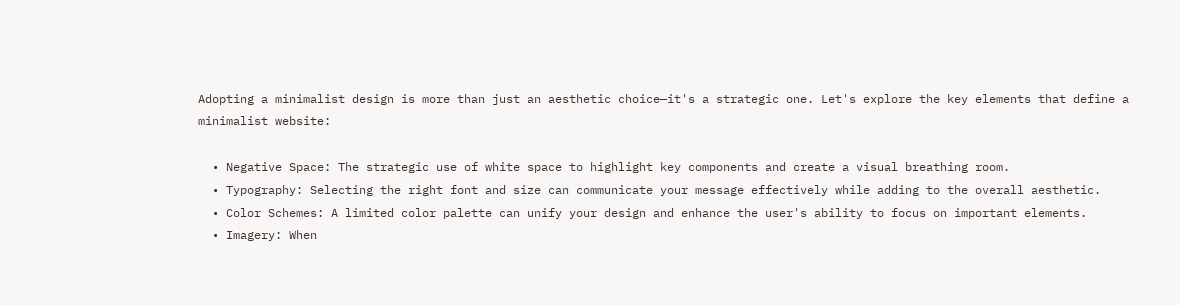Adopting a minimalist design is more than just an aesthetic choice—it's a strategic one. Let's explore the key elements that define a minimalist website:

  • Negative Space: The strategic use of white space to highlight key components and create a visual breathing room.
  • Typography: Selecting the right font and size can communicate your message effectively while adding to the overall aesthetic.
  • Color Schemes: A limited color palette can unify your design and enhance the user's ability to focus on important elements.
  • Imagery: When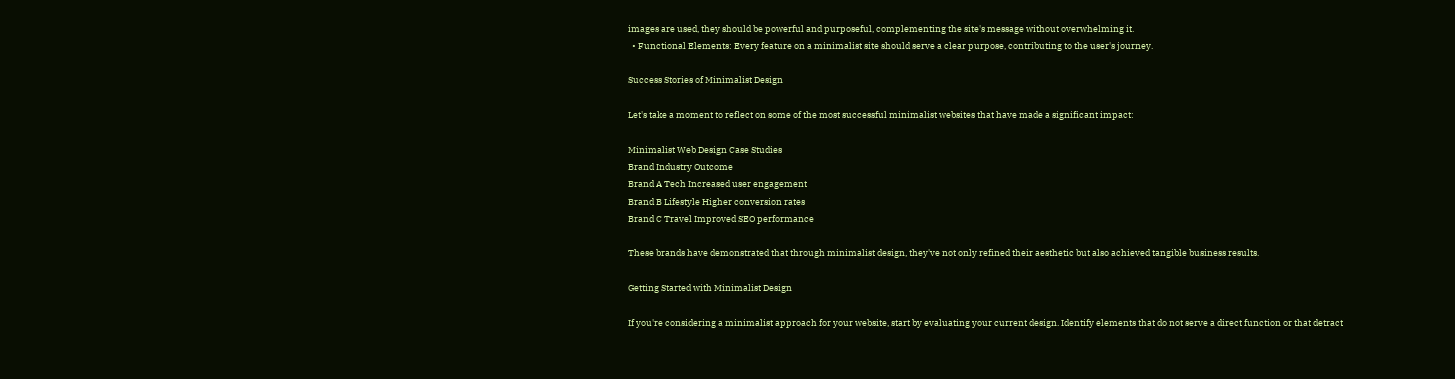images are used, they should be powerful and purposeful, complementing the site's message without overwhelming it.
  • Functional Elements: Every feature on a minimalist site should serve a clear purpose, contributing to the user's journey.

Success Stories of Minimalist Design

Let's take a moment to reflect on some of the most successful minimalist websites that have made a significant impact:

Minimalist Web Design Case Studies
Brand Industry Outcome
Brand A Tech Increased user engagement
Brand B Lifestyle Higher conversion rates
Brand C Travel Improved SEO performance

These brands have demonstrated that through minimalist design, they've not only refined their aesthetic but also achieved tangible business results.

Getting Started with Minimalist Design

If you're considering a minimalist approach for your website, start by evaluating your current design. Identify elements that do not serve a direct function or that detract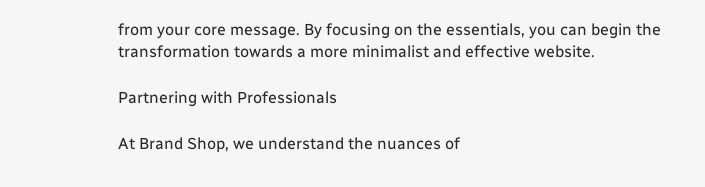from your core message. By focusing on the essentials, you can begin the transformation towards a more minimalist and effective website.

Partnering with Professionals

At Brand Shop, we understand the nuances of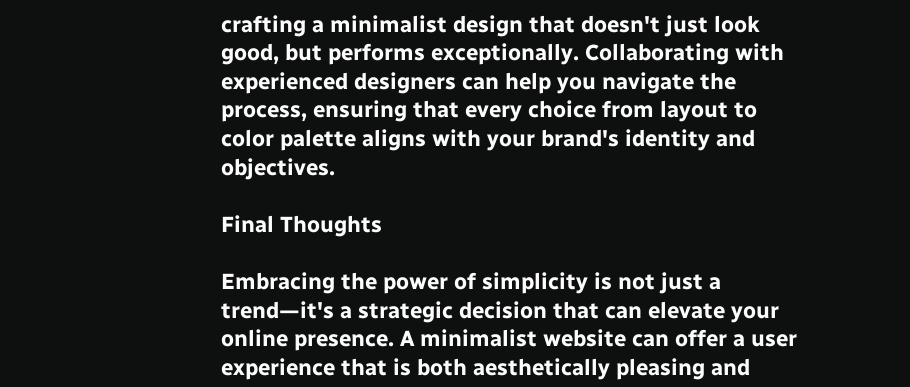crafting a minimalist design that doesn't just look good, but performs exceptionally. Collaborating with experienced designers can help you navigate the process, ensuring that every choice from layout to color palette aligns with your brand's identity and objectives.

Final Thoughts

Embracing the power of simplicity is not just a trend—it's a strategic decision that can elevate your online presence. A minimalist website can offer a user experience that is both aesthetically pleasing and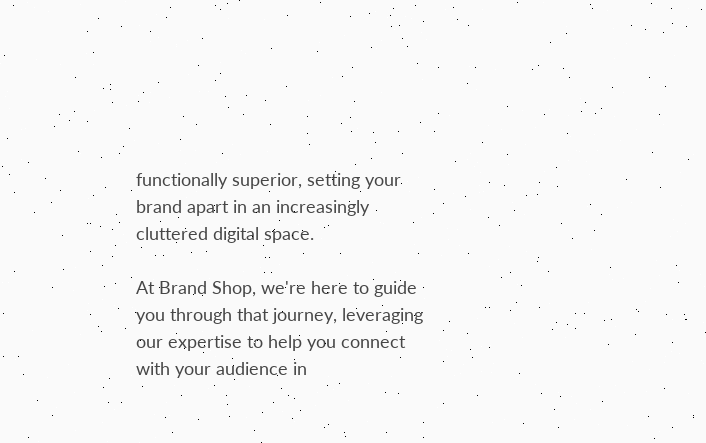functionally superior, setting your brand apart in an increasingly cluttered digital space.

At Brand Shop, we're here to guide you through that journey, leveraging our expertise to help you connect with your audience in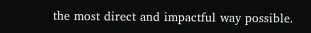the most direct and impactful way possible.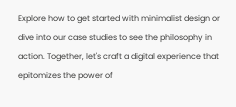Explore how to get started with minimalist design or dive into our case studies to see the philosophy in action. Together, let's craft a digital experience that epitomizes the power of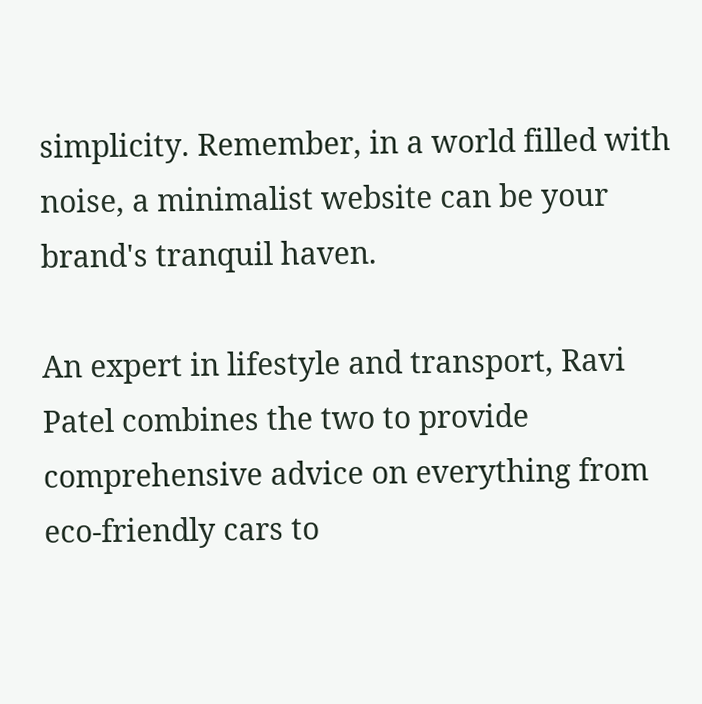simplicity. Remember, in a world filled with noise, a minimalist website can be your brand's tranquil haven.

An expert in lifestyle and transport, Ravi Patel combines the two to provide comprehensive advice on everything from eco-friendly cars to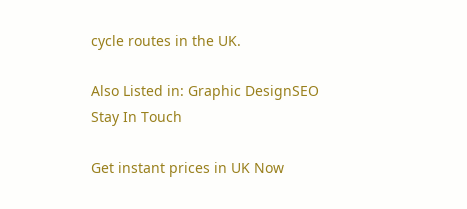cycle routes in the UK.

Also Listed in: Graphic DesignSEO
Stay In Touch

Get instant prices in UK Now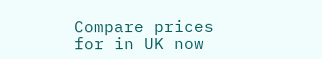Compare prices for in UK now